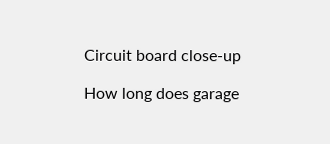Circuit board close-up

How long does garage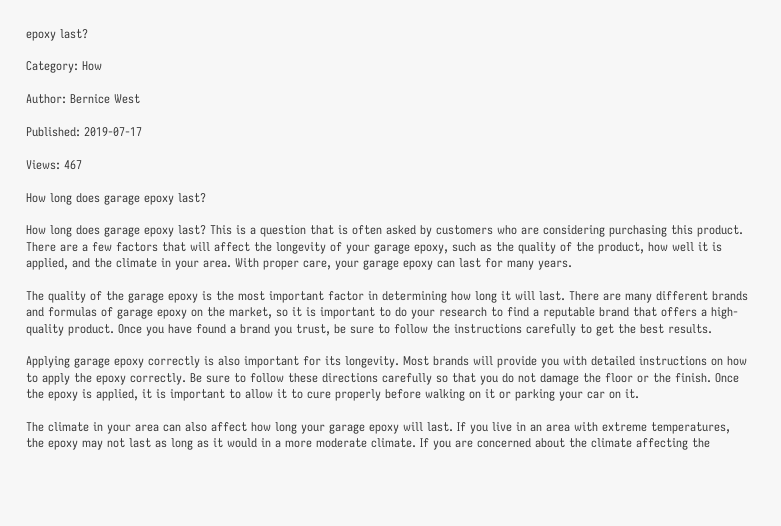epoxy last?

Category: How

Author: Bernice West

Published: 2019-07-17

Views: 467

How long does garage epoxy last?

How long does garage epoxy last? This is a question that is often asked by customers who are considering purchasing this product. There are a few factors that will affect the longevity of your garage epoxy, such as the quality of the product, how well it is applied, and the climate in your area. With proper care, your garage epoxy can last for many years.

The quality of the garage epoxy is the most important factor in determining how long it will last. There are many different brands and formulas of garage epoxy on the market, so it is important to do your research to find a reputable brand that offers a high-quality product. Once you have found a brand you trust, be sure to follow the instructions carefully to get the best results.

Applying garage epoxy correctly is also important for its longevity. Most brands will provide you with detailed instructions on how to apply the epoxy correctly. Be sure to follow these directions carefully so that you do not damage the floor or the finish. Once the epoxy is applied, it is important to allow it to cure properly before walking on it or parking your car on it.

The climate in your area can also affect how long your garage epoxy will last. If you live in an area with extreme temperatures, the epoxy may not last as long as it would in a more moderate climate. If you are concerned about the climate affecting the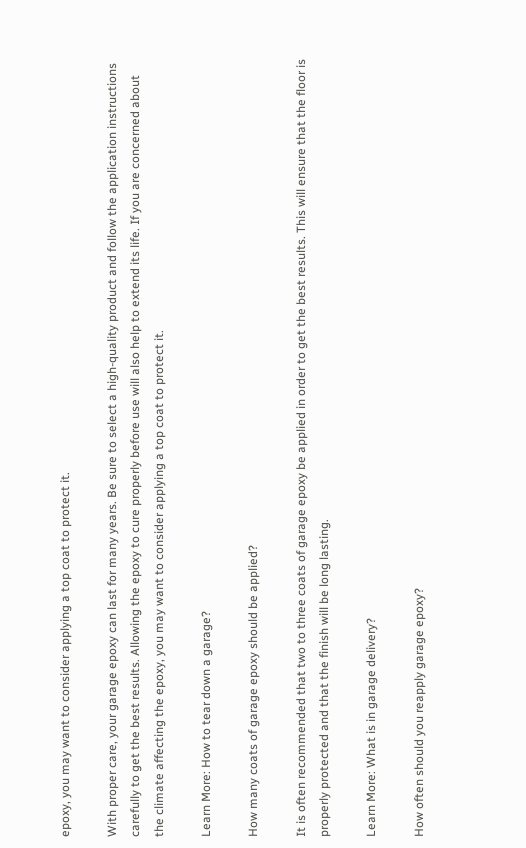epoxy, you may want to consider applying a top coat to protect it.

With proper care, your garage epoxy can last for many years. Be sure to select a high-quality product and follow the application instructions carefully to get the best results. Allowing the epoxy to cure properly before use will also help to extend its life. If you are concerned about the climate affecting the epoxy, you may want to consider applying a top coat to protect it.

Learn More: How to tear down a garage?

How many coats of garage epoxy should be applied?

It is often recommended that two to three coats of garage epoxy be applied in order to get the best results. This will ensure that the floor is properly protected and that the finish will be long lasting.

Learn More: What is in garage delivery?

How often should you reapply garage epoxy?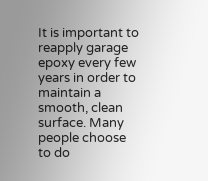It is important to reapply garage epoxy every few years in order to maintain a smooth, clean surface. Many people choose to do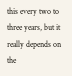this every two to three years, but it really depends on the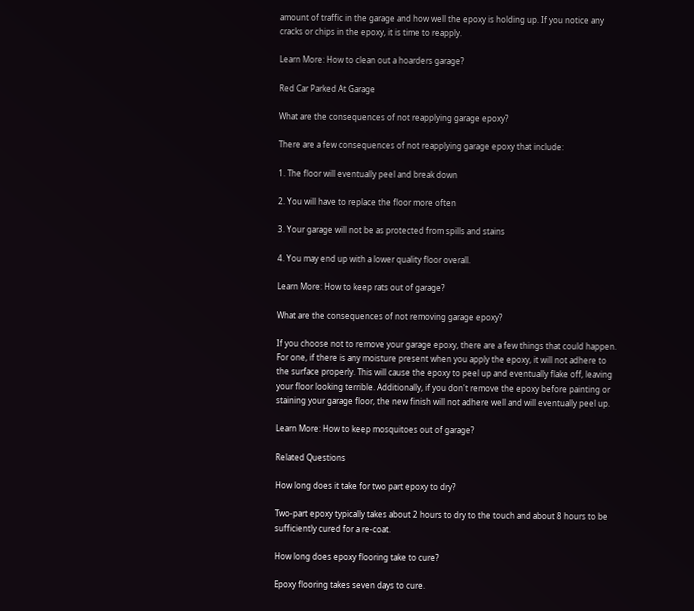amount of traffic in the garage and how well the epoxy is holding up. If you notice any cracks or chips in the epoxy, it is time to reapply.

Learn More: How to clean out a hoarders garage?

Red Car Parked At Garage

What are the consequences of not reapplying garage epoxy?

There are a few consequences of not reapplying garage epoxy that include:

1. The floor will eventually peel and break down

2. You will have to replace the floor more often

3. Your garage will not be as protected from spills and stains

4. You may end up with a lower quality floor overall.

Learn More: How to keep rats out of garage?

What are the consequences of not removing garage epoxy?

If you choose not to remove your garage epoxy, there are a few things that could happen. For one, if there is any moisture present when you apply the epoxy, it will not adhere to the surface properly. This will cause the epoxy to peel up and eventually flake off, leaving your floor looking terrible. Additionally, if you don't remove the epoxy before painting or staining your garage floor, the new finish will not adhere well and will eventually peel up.

Learn More: How to keep mosquitoes out of garage?

Related Questions

How long does it take for two part epoxy to dry?

Two-part epoxy typically takes about 2 hours to dry to the touch and about 8 hours to be sufficiently cured for a re-coat.

How long does epoxy flooring take to cure?

Epoxy flooring takes seven days to cure.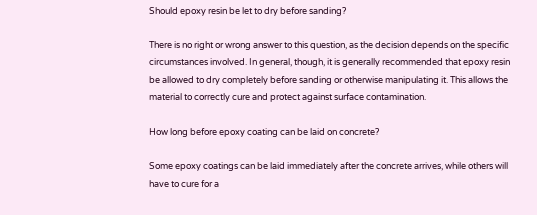Should epoxy resin be let to dry before sanding?

There is no right or wrong answer to this question, as the decision depends on the specific circumstances involved. In general, though, it is generally recommended that epoxy resin be allowed to dry completely before sanding or otherwise manipulating it. This allows the material to correctly cure and protect against surface contamination.

How long before epoxy coating can be laid on concrete?

Some epoxy coatings can be laid immediately after the concrete arrives, while others will have to cure for a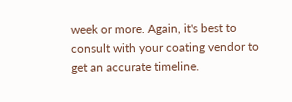week or more. Again, it's best to consult with your coating vendor to get an accurate timeline.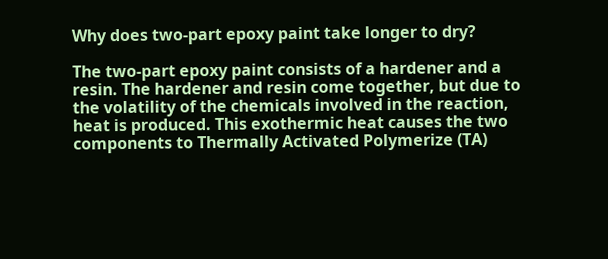Why does two-part epoxy paint take longer to dry?

The two-part epoxy paint consists of a hardener and a resin. The hardener and resin come together, but due to the volatility of the chemicals involved in the reaction, heat is produced. This exothermic heat causes the two components to Thermally Activated Polymerize (TA)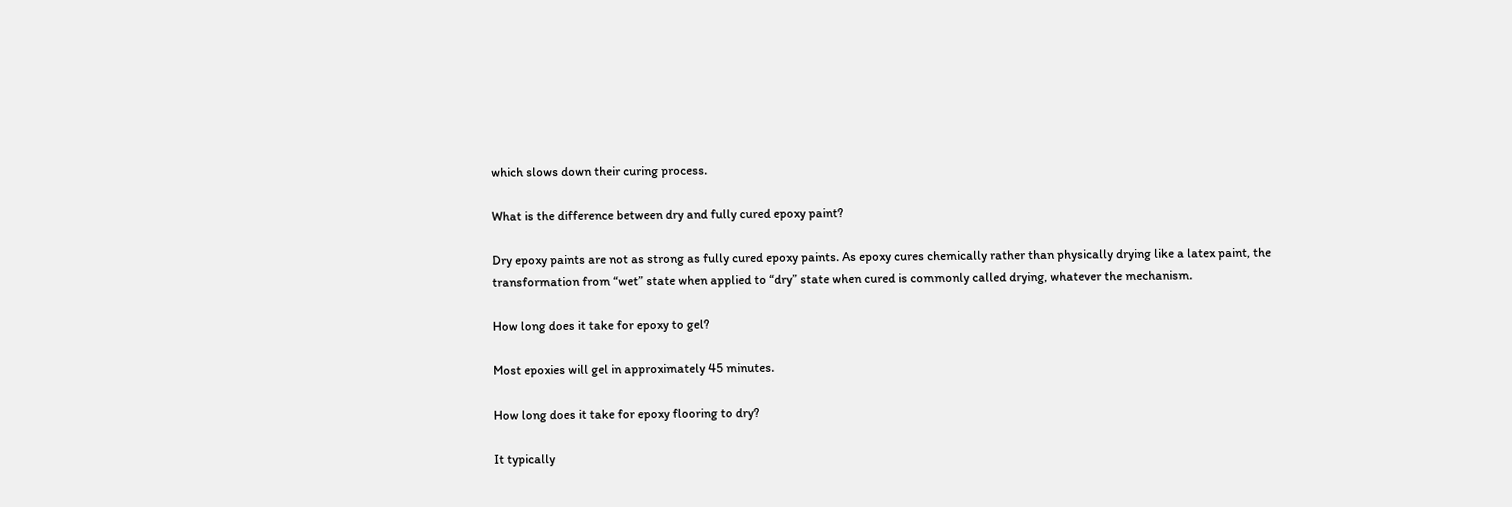which slows down their curing process.

What is the difference between dry and fully cured epoxy paint?

Dry epoxy paints are not as strong as fully cured epoxy paints. As epoxy cures chemically rather than physically drying like a latex paint, the transformation from “wet” state when applied to “dry” state when cured is commonly called drying, whatever the mechanism.

How long does it take for epoxy to gel?

Most epoxies will gel in approximately 45 minutes.

How long does it take for epoxy flooring to dry?

It typically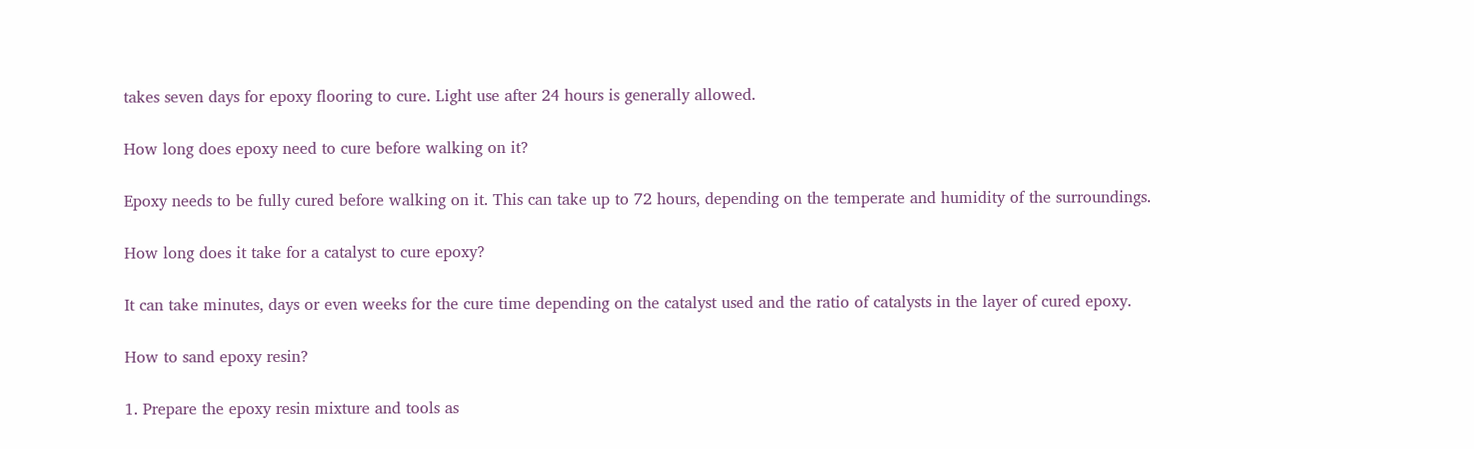takes seven days for epoxy flooring to cure. Light use after 24 hours is generally allowed.

How long does epoxy need to cure before walking on it?

Epoxy needs to be fully cured before walking on it. This can take up to 72 hours, depending on the temperate and humidity of the surroundings.

How long does it take for a catalyst to cure epoxy?

It can take minutes, days or even weeks for the cure time depending on the catalyst used and the ratio of catalysts in the layer of cured epoxy.

How to sand epoxy resin?

1. Prepare the epoxy resin mixture and tools as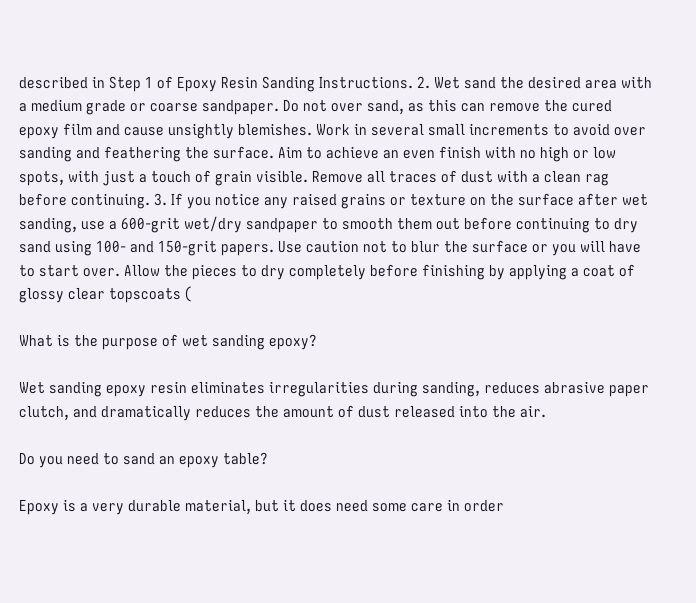described in Step 1 of Epoxy Resin Sanding Instructions. 2. Wet sand the desired area with a medium grade or coarse sandpaper. Do not over sand, as this can remove the cured epoxy film and cause unsightly blemishes. Work in several small increments to avoid over sanding and feathering the surface. Aim to achieve an even finish with no high or low spots, with just a touch of grain visible. Remove all traces of dust with a clean rag before continuing. 3. If you notice any raised grains or texture on the surface after wet sanding, use a 600-grit wet/dry sandpaper to smooth them out before continuing to dry sand using 100- and 150-grit papers. Use caution not to blur the surface or you will have to start over. Allow the pieces to dry completely before finishing by applying a coat of glossy clear topscoats (

What is the purpose of wet sanding epoxy?

Wet sanding epoxy resin eliminates irregularities during sanding, reduces abrasive paper clutch, and dramatically reduces the amount of dust released into the air.

Do you need to sand an epoxy table?

Epoxy is a very durable material, but it does need some care in order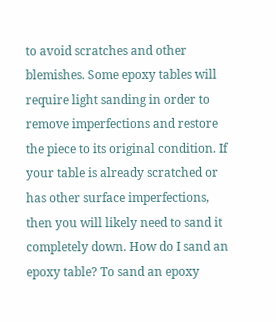to avoid scratches and other blemishes. Some epoxy tables will require light sanding in order to remove imperfections and restore the piece to its original condition. If your table is already scratched or has other surface imperfections, then you will likely need to sand it completely down. How do I sand an epoxy table? To sand an epoxy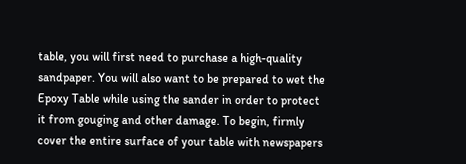table, you will first need to purchase a high-quality sandpaper. You will also want to be prepared to wet the Epoxy Table while using the sander in order to protect it from gouging and other damage. To begin, firmly cover the entire surface of your table with newspapers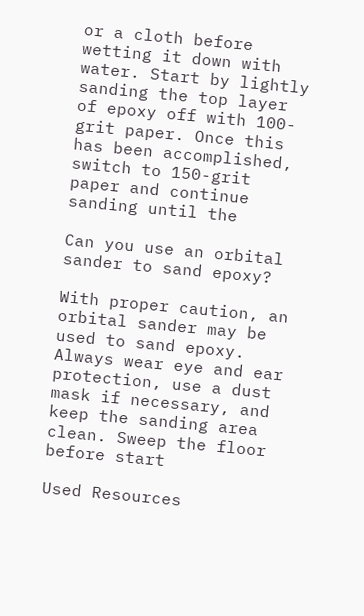or a cloth before wetting it down with water. Start by lightly sanding the top layer of epoxy off with 100-grit paper. Once this has been accomplished, switch to 150-grit paper and continue sanding until the

Can you use an orbital sander to sand epoxy?

With proper caution, an orbital sander may be used to sand epoxy. Always wear eye and ear protection, use a dust mask if necessary, and keep the sanding area clean. Sweep the floor before start

Used Resources